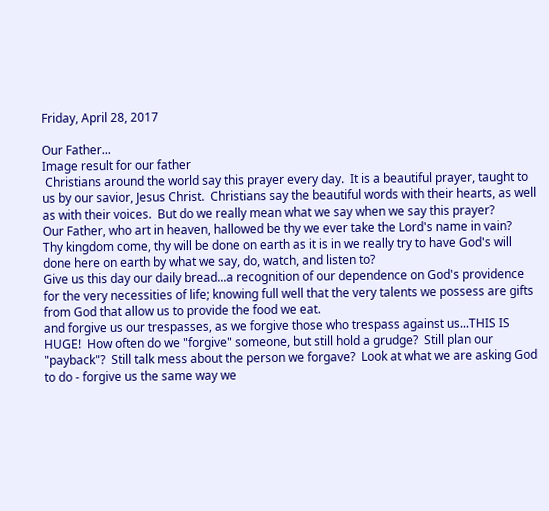Friday, April 28, 2017

Our Father...
Image result for our father
 Christians around the world say this prayer every day.  It is a beautiful prayer, taught to us by our savior, Jesus Christ.  Christians say the beautiful words with their hearts, as well as with their voices.  But do we really mean what we say when we say this prayer?
Our Father, who art in heaven, hallowed be thy we ever take the Lord's name in vain?
Thy kingdom come, thy will be done on earth as it is in we really try to have God's will done here on earth by what we say, do, watch, and listen to?
Give us this day our daily bread...a recognition of our dependence on God's providence for the very necessities of life; knowing full well that the very talents we possess are gifts from God that allow us to provide the food we eat.
and forgive us our trespasses, as we forgive those who trespass against us...THIS IS HUGE!  How often do we "forgive" someone, but still hold a grudge?  Still plan our "payback"?  Still talk mess about the person we forgave?  Look at what we are asking God to do - forgive us the same way we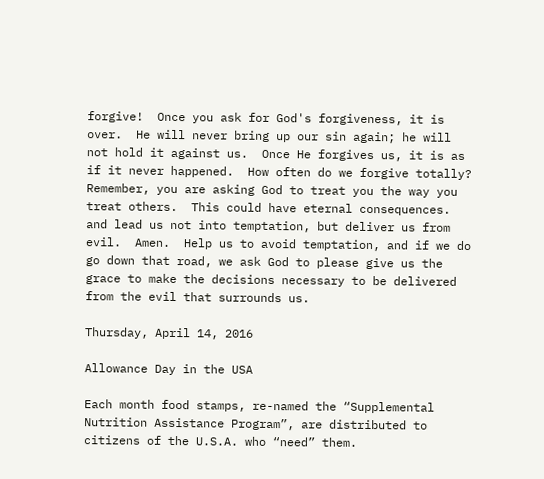forgive!  Once you ask for God's forgiveness, it is over.  He will never bring up our sin again; he will not hold it against us.  Once He forgives us, it is as if it never happened.  How often do we forgive totally?  Remember, you are asking God to treat you the way you treat others.  This could have eternal consequences.
and lead us not into temptation, but deliver us from evil.  Amen.  Help us to avoid temptation, and if we do go down that road, we ask God to please give us the grace to make the decisions necessary to be delivered from the evil that surrounds us.

Thursday, April 14, 2016

Allowance Day in the USA

Each month food stamps, re-named the “Supplemental Nutrition Assistance Program”, are distributed to citizens of the U.S.A. who “need” them.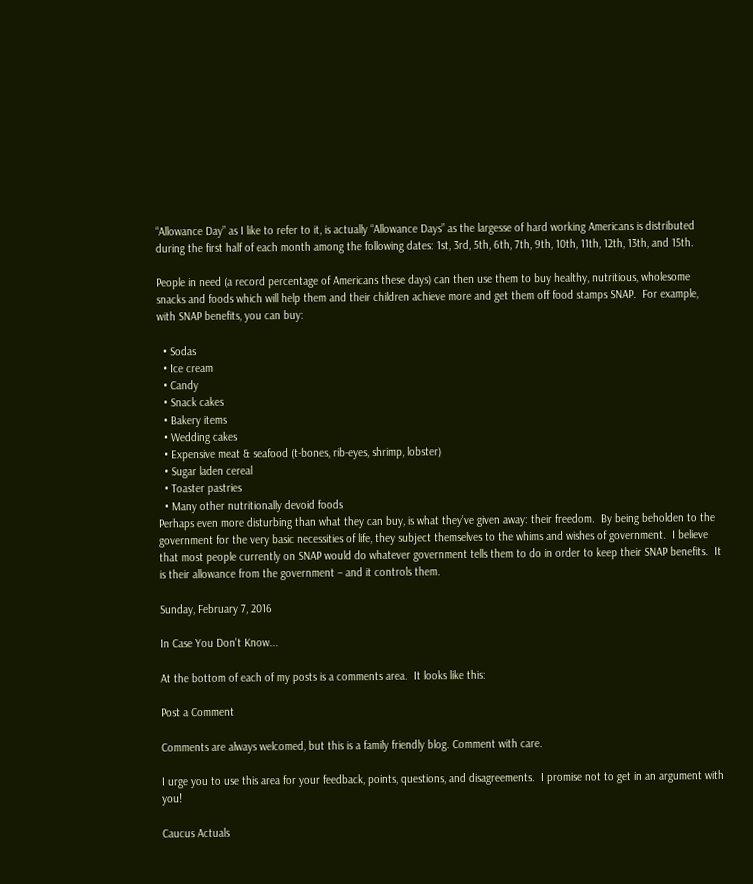“Allowance Day” as I like to refer to it, is actually “Allowance Days” as the largesse of hard working Americans is distributed during the first half of each month among the following dates: 1st, 3rd, 5th, 6th, 7th, 9th, 10th, 11th, 12th, 13th, and 15th.

People in need (a record percentage of Americans these days) can then use them to buy healthy, nutritious, wholesome snacks and foods which will help them and their children achieve more and get them off food stamps SNAP.  For example, with SNAP benefits, you can buy:

  • Sodas
  • Ice cream
  • Candy
  • Snack cakes
  • Bakery items
  • Wedding cakes
  • Expensive meat & seafood (t-bones, rib-eyes, shrimp, lobster)
  • Sugar laden cereal
  • Toaster pastries
  • Many other nutritionally devoid foods
Perhaps even more disturbing than what they can buy, is what they’ve given away: their freedom.  By being beholden to the government for the very basic necessities of life, they subject themselves to the whims and wishes of government.  I believe that most people currently on SNAP would do whatever government tells them to do in order to keep their SNAP benefits.  It is their allowance from the government – and it controls them.

Sunday, February 7, 2016

In Case You Don't Know...

At the bottom of each of my posts is a comments area.  It looks like this:

Post a Comment

Comments are always welcomed, but this is a family friendly blog. Comment with care.

I urge you to use this area for your feedback, points, questions, and disagreements.  I promise not to get in an argument with you!

Caucus Actuals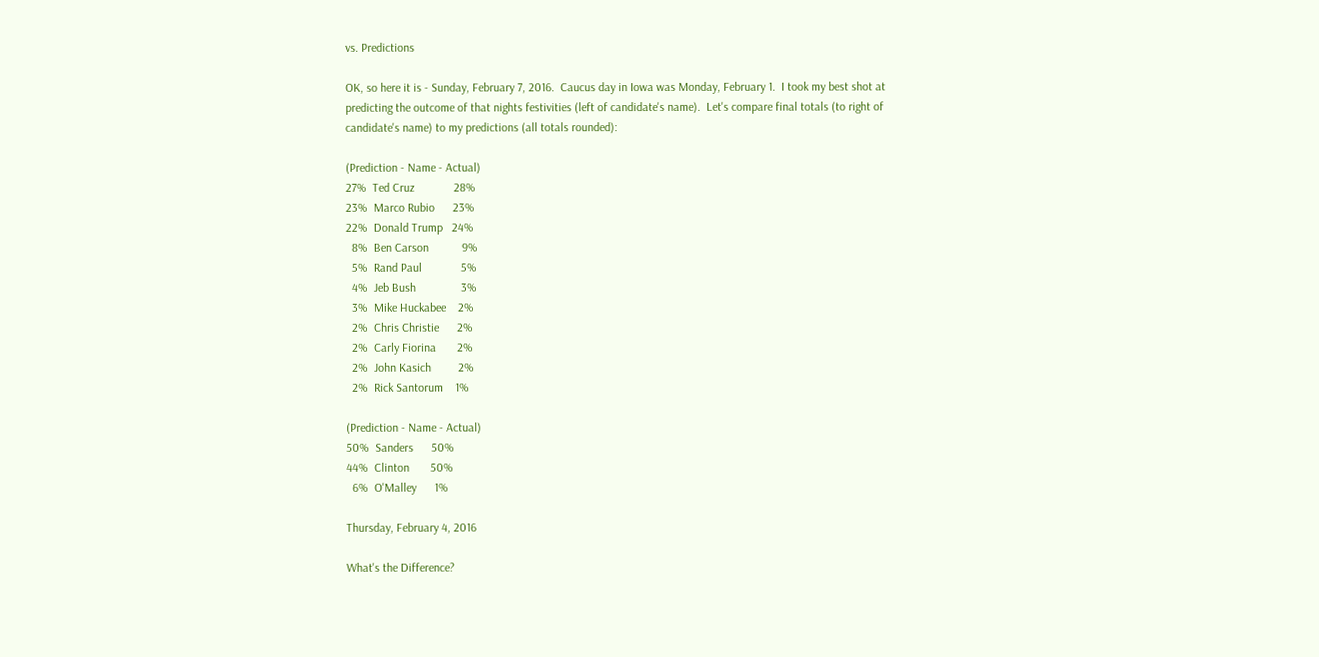vs. Predictions

OK, so here it is - Sunday, February 7, 2016.  Caucus day in Iowa was Monday, February 1.  I took my best shot at predicting the outcome of that nights festivities (left of candidate's name).  Let's compare final totals (to right of candidate's name) to my predictions (all totals rounded):

(Prediction - Name - Actual)
27%  Ted Cruz             28%
23%  Marco Rubio      23%
22%  Donald Trump   24%
  8%  Ben Carson           9%
  5%  Rand Paul             5%
  4%  Jeb Bush               3%
  3%  Mike Huckabee    2%
  2%  Chris Christie      2%
  2%  Carly Fiorina       2%
  2%  John Kasich         2%
  2%  Rick Santorum    1%

(Prediction - Name - Actual)
50%  Sanders      50%
44%  Clinton       50%
  6%  O'Malley      1%

Thursday, February 4, 2016

What's the Difference?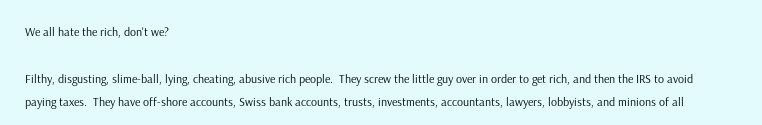We all hate the rich, don't we?

Filthy, disgusting, slime-ball, lying, cheating, abusive rich people.  They screw the little guy over in order to get rich, and then the IRS to avoid paying taxes.  They have off-shore accounts, Swiss bank accounts, trusts, investments, accountants, lawyers, lobbyists, and minions of all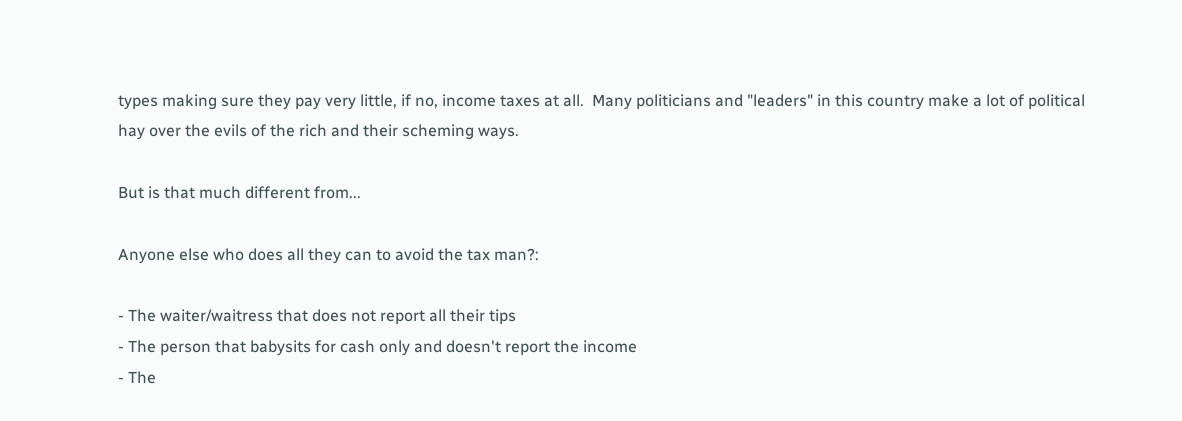types making sure they pay very little, if no, income taxes at all.  Many politicians and "leaders" in this country make a lot of political hay over the evils of the rich and their scheming ways.

But is that much different from...

Anyone else who does all they can to avoid the tax man?:

- The waiter/waitress that does not report all their tips
- The person that babysits for cash only and doesn't report the income
- The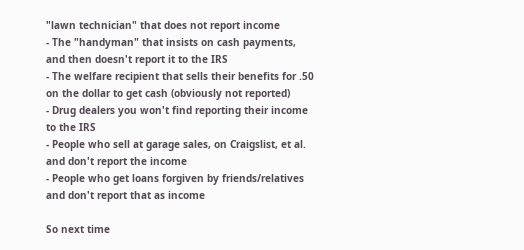"lawn technician" that does not report income
- The "handyman" that insists on cash payments, and then doesn't report it to the IRS
- The welfare recipient that sells their benefits for .50 on the dollar to get cash (obviously not reported)
- Drug dealers you won't find reporting their income to the IRS
- People who sell at garage sales, on Craigslist, et al. and don't report the income
- People who get loans forgiven by friends/relatives and don't report that as income

So next time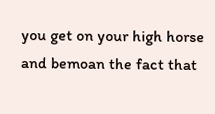you get on your high horse and bemoan the fact that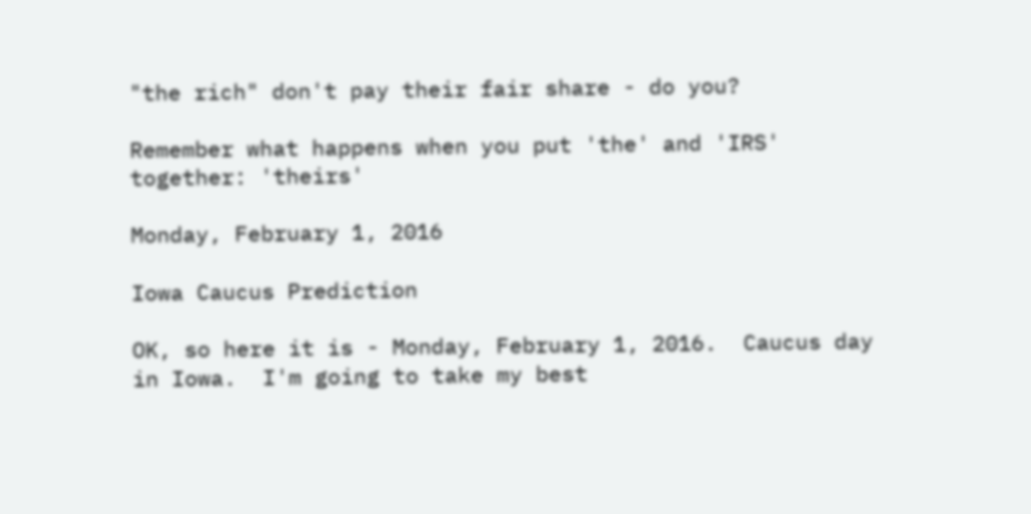"the rich" don't pay their fair share - do you?

Remember what happens when you put 'the' and 'IRS' together: 'theirs'

Monday, February 1, 2016

Iowa Caucus Prediction

OK, so here it is - Monday, February 1, 2016.  Caucus day in Iowa.  I'm going to take my best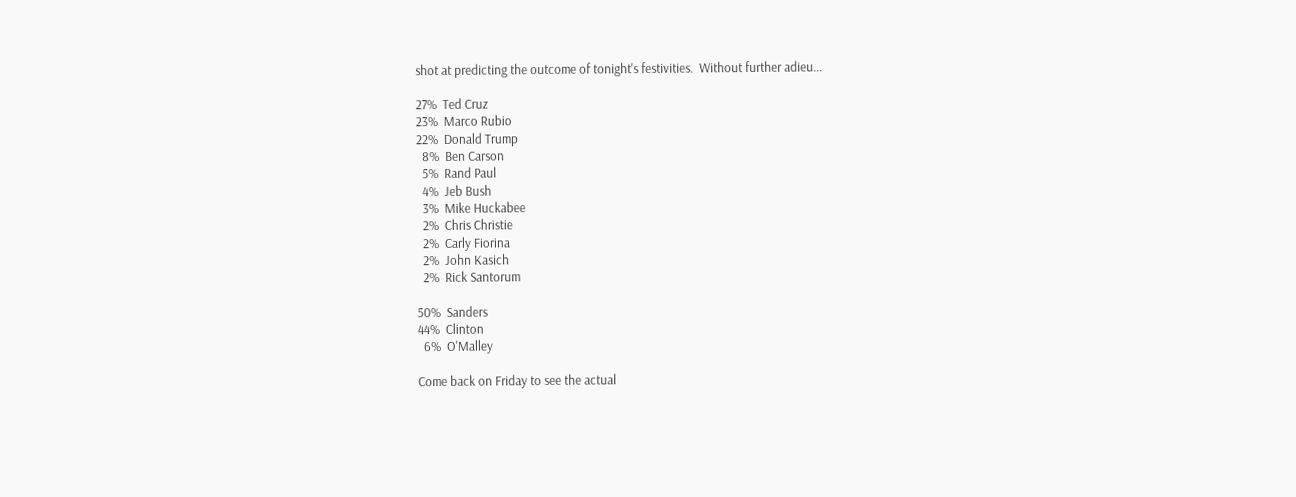shot at predicting the outcome of tonight's festivities.  Without further adieu...

27%  Ted Cruz
23%  Marco Rubio
22%  Donald Trump
  8%  Ben Carson
  5%  Rand Paul
  4%  Jeb Bush
  3%  Mike Huckabee
  2%  Chris Christie
  2%  Carly Fiorina
  2%  John Kasich
  2%  Rick Santorum

50%  Sanders
44%  Clinton
  6%  O'Malley

Come back on Friday to see the actual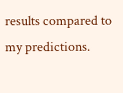results compared to my predictions.